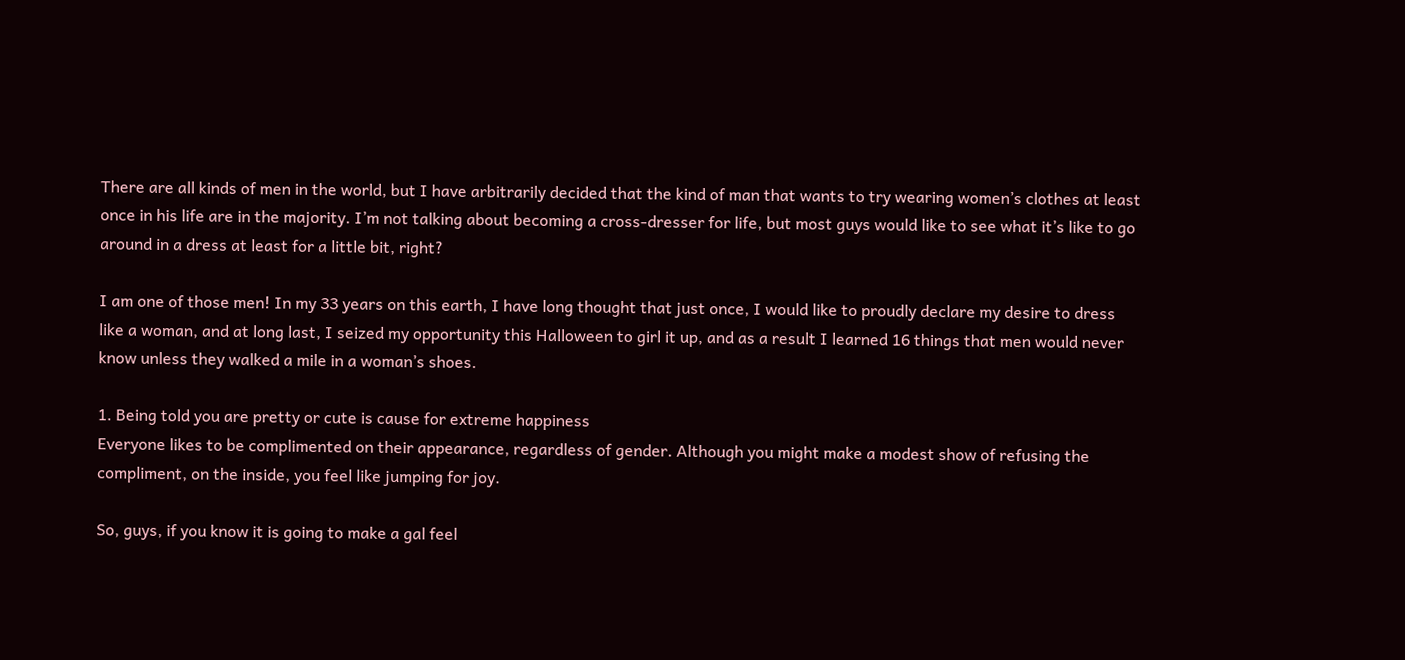There are all kinds of men in the world, but I have arbitrarily decided that the kind of man that wants to try wearing women’s clothes at least once in his life are in the majority. I’m not talking about becoming a cross-dresser for life, but most guys would like to see what it’s like to go around in a dress at least for a little bit, right?

I am one of those men! In my 33 years on this earth, I have long thought that just once, I would like to proudly declare my desire to dress like a woman, and at long last, I seized my opportunity this Halloween to girl it up, and as a result I learned 16 things that men would never know unless they walked a mile in a woman’s shoes.

1. Being told you are pretty or cute is cause for extreme happiness
Everyone likes to be complimented on their appearance, regardless of gender. Although you might make a modest show of refusing the compliment, on the inside, you feel like jumping for joy.

So, guys, if you know it is going to make a gal feel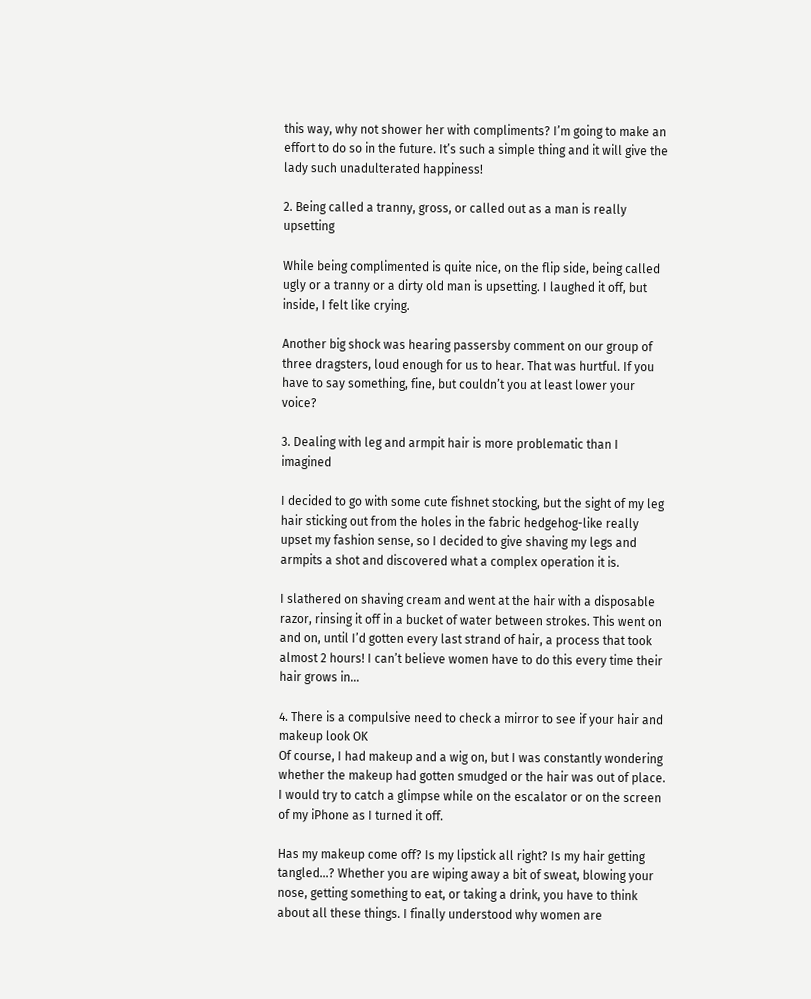this way, why not shower her with compliments? I’m going to make an effort to do so in the future. It’s such a simple thing and it will give the lady such unadulterated happiness!

2. Being called a tranny, gross, or called out as a man is really upsetting

While being complimented is quite nice, on the flip side, being called ugly or a tranny or a dirty old man is upsetting. I laughed it off, but inside, I felt like crying.

Another big shock was hearing passersby comment on our group of three dragsters, loud enough for us to hear. That was hurtful. If you have to say something, fine, but couldn’t you at least lower your voice?

3. Dealing with leg and armpit hair is more problematic than I imagined

I decided to go with some cute fishnet stocking, but the sight of my leg hair sticking out from the holes in the fabric hedgehog-like really upset my fashion sense, so I decided to give shaving my legs and armpits a shot and discovered what a complex operation it is.

I slathered on shaving cream and went at the hair with a disposable razor, rinsing it off in a bucket of water between strokes. This went on and on, until I’d gotten every last strand of hair, a process that took almost 2 hours! I can’t believe women have to do this every time their hair grows in…

4. There is a compulsive need to check a mirror to see if your hair and makeup look OK
Of course, I had makeup and a wig on, but I was constantly wondering whether the makeup had gotten smudged or the hair was out of place. I would try to catch a glimpse while on the escalator or on the screen of my iPhone as I turned it off.

Has my makeup come off? Is my lipstick all right? Is my hair getting tangled…? Whether you are wiping away a bit of sweat, blowing your nose, getting something to eat, or taking a drink, you have to think about all these things. I finally understood why women are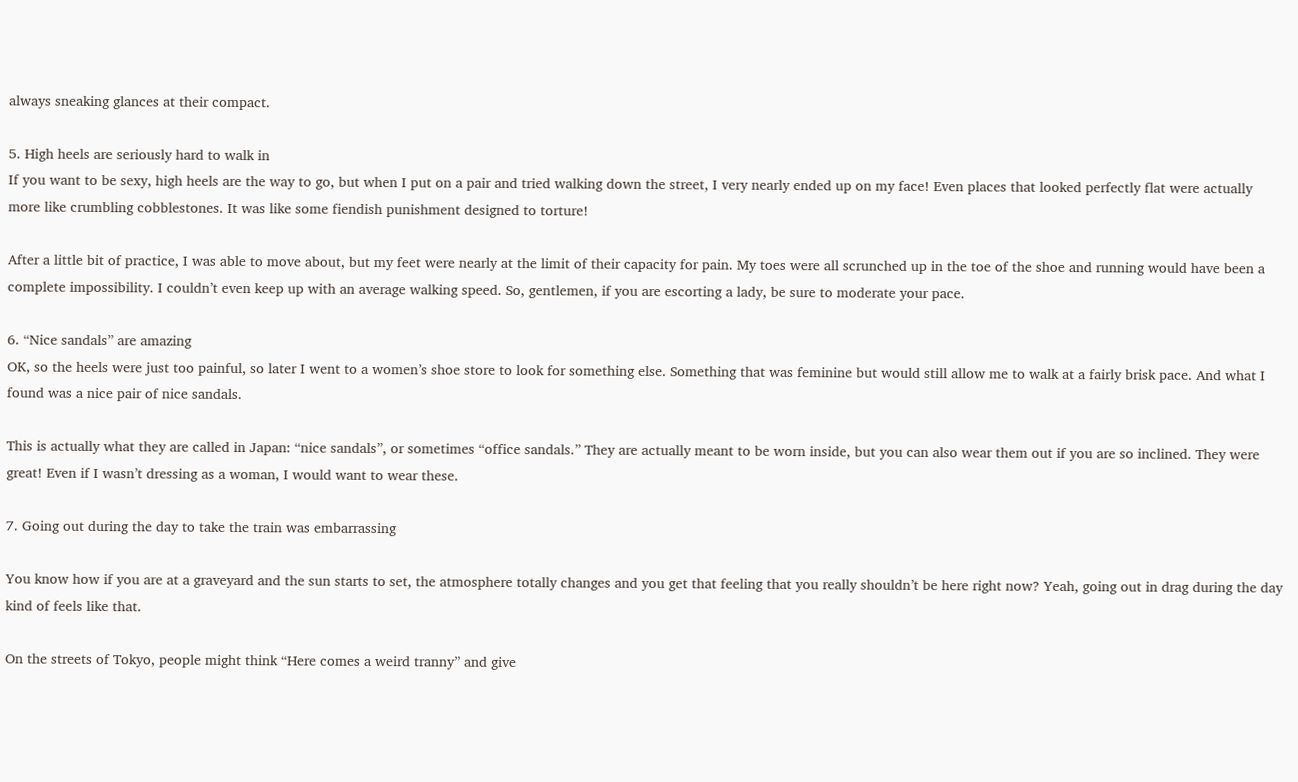always sneaking glances at their compact.

5. High heels are seriously hard to walk in
If you want to be sexy, high heels are the way to go, but when I put on a pair and tried walking down the street, I very nearly ended up on my face! Even places that looked perfectly flat were actually more like crumbling cobblestones. It was like some fiendish punishment designed to torture!

After a little bit of practice, I was able to move about, but my feet were nearly at the limit of their capacity for pain. My toes were all scrunched up in the toe of the shoe and running would have been a complete impossibility. I couldn’t even keep up with an average walking speed. So, gentlemen, if you are escorting a lady, be sure to moderate your pace.

6. “Nice sandals” are amazing
OK, so the heels were just too painful, so later I went to a women’s shoe store to look for something else. Something that was feminine but would still allow me to walk at a fairly brisk pace. And what I found was a nice pair of nice sandals.

This is actually what they are called in Japan: “nice sandals”, or sometimes “office sandals.” They are actually meant to be worn inside, but you can also wear them out if you are so inclined. They were great! Even if I wasn’t dressing as a woman, I would want to wear these.

7. Going out during the day to take the train was embarrassing

You know how if you are at a graveyard and the sun starts to set, the atmosphere totally changes and you get that feeling that you really shouldn’t be here right now? Yeah, going out in drag during the day kind of feels like that.

On the streets of Tokyo, people might think “Here comes a weird tranny” and give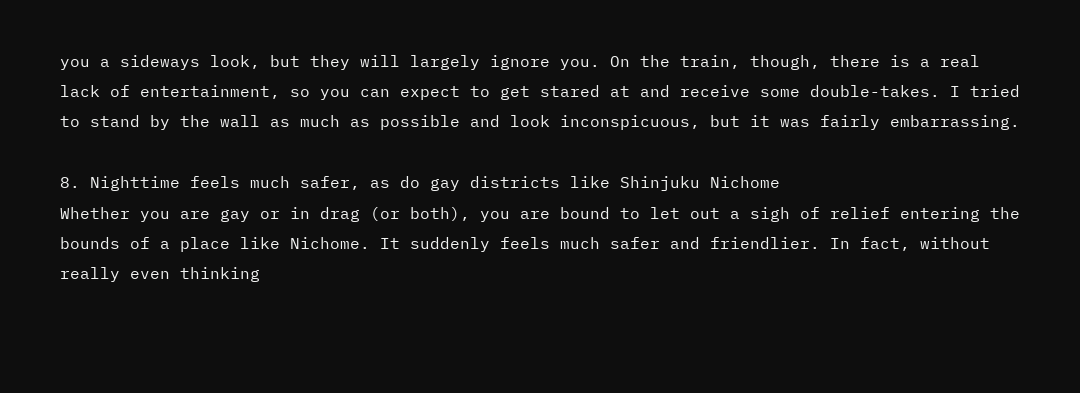you a sideways look, but they will largely ignore you. On the train, though, there is a real lack of entertainment, so you can expect to get stared at and receive some double-takes. I tried to stand by the wall as much as possible and look inconspicuous, but it was fairly embarrassing.

8. Nighttime feels much safer, as do gay districts like Shinjuku Nichome
Whether you are gay or in drag (or both), you are bound to let out a sigh of relief entering the bounds of a place like Nichome. It suddenly feels much safer and friendlier. In fact, without really even thinking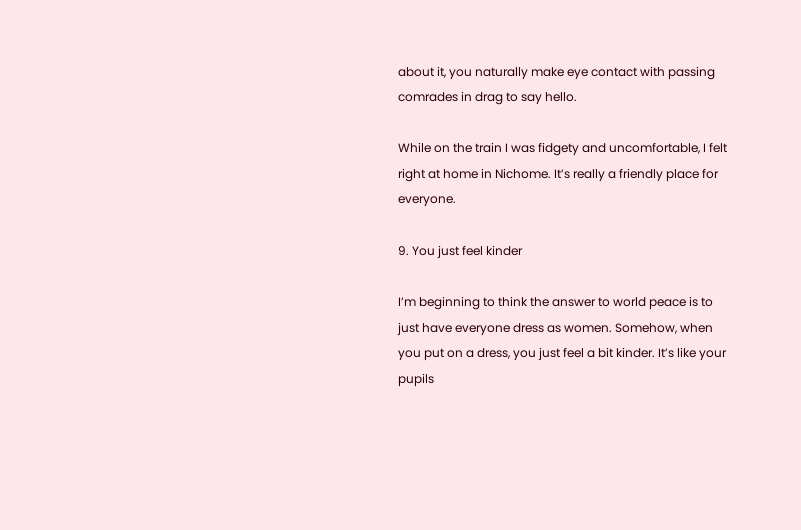about it, you naturally make eye contact with passing comrades in drag to say hello.

While on the train I was fidgety and uncomfortable, I felt right at home in Nichome. It’s really a friendly place for everyone.

9. You just feel kinder

I’m beginning to think the answer to world peace is to just have everyone dress as women. Somehow, when you put on a dress, you just feel a bit kinder. It’s like your pupils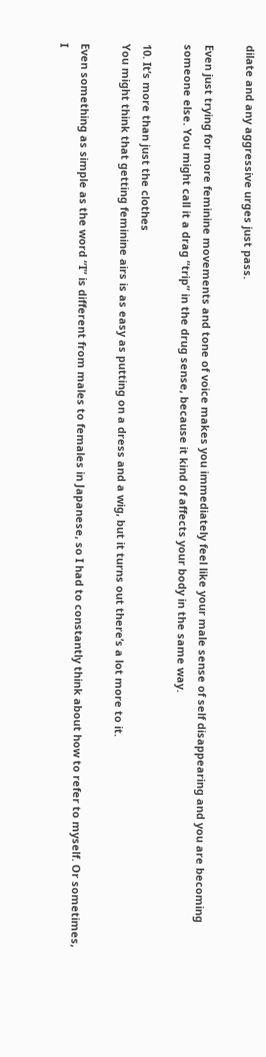dilate and any aggressive urges just pass.

Even just trying for more feminine movements and tone of voice makes you immediately feel like your male sense of self disappearing and you are becoming someone else. You might call it a drag “trip” in the drug sense, because it kind of affects your body in the same way.

10. It’s more than just the clothes
You might think that getting feminine airs is as easy as putting on a dress and a wig, but it turns out there’s a lot more to it.

Even something as simple as the word “I” is different from males to females in Japanese, so I had to constantly think about how to refer to myself. Or sometimes, I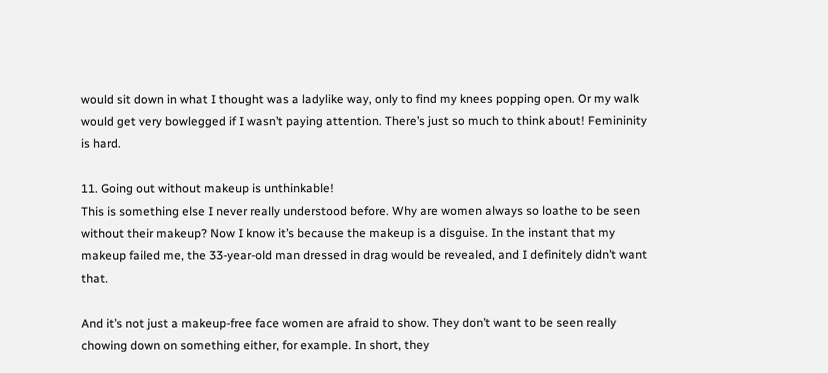would sit down in what I thought was a ladylike way, only to find my knees popping open. Or my walk would get very bowlegged if I wasn’t paying attention. There’s just so much to think about! Femininity is hard.

11. Going out without makeup is unthinkable!
This is something else I never really understood before. Why are women always so loathe to be seen without their makeup? Now I know it’s because the makeup is a disguise. In the instant that my makeup failed me, the 33-year-old man dressed in drag would be revealed, and I definitely didn’t want that.

And it’s not just a makeup-free face women are afraid to show. They don’t want to be seen really chowing down on something either, for example. In short, they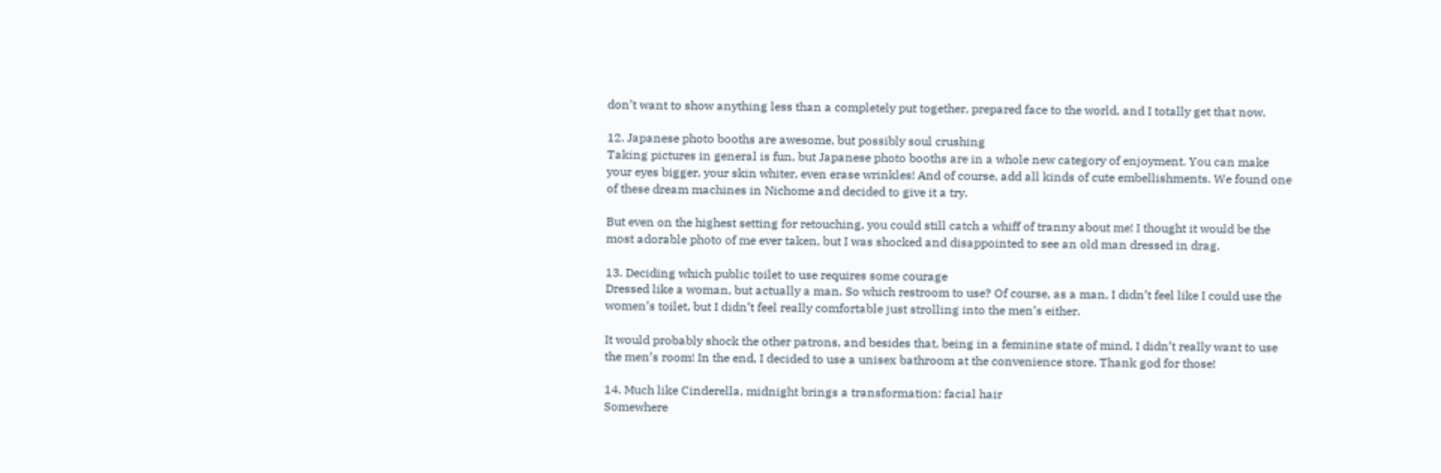don’t want to show anything less than a completely put together, prepared face to the world, and I totally get that now.

12. Japanese photo booths are awesome, but possibly soul crushing
Taking pictures in general is fun, but Japanese photo booths are in a whole new category of enjoyment. You can make your eyes bigger, your skin whiter, even erase wrinkles! And of course, add all kinds of cute embellishments. We found one of these dream machines in Nichome and decided to give it a try.

But even on the highest setting for retouching, you could still catch a whiff of tranny about me! I thought it would be the most adorable photo of me ever taken, but I was shocked and disappointed to see an old man dressed in drag.

13. Deciding which public toilet to use requires some courage
Dressed like a woman, but actually a man. So which restroom to use? Of course, as a man, I didn’t feel like I could use the women’s toilet, but I didn’t feel really comfortable just strolling into the men’s either.

It would probably shock the other patrons, and besides that, being in a feminine state of mind, I didn’t really want to use the men’s room! In the end, I decided to use a unisex bathroom at the convenience store. Thank god for those!

14. Much like Cinderella, midnight brings a transformation: facial hair
Somewhere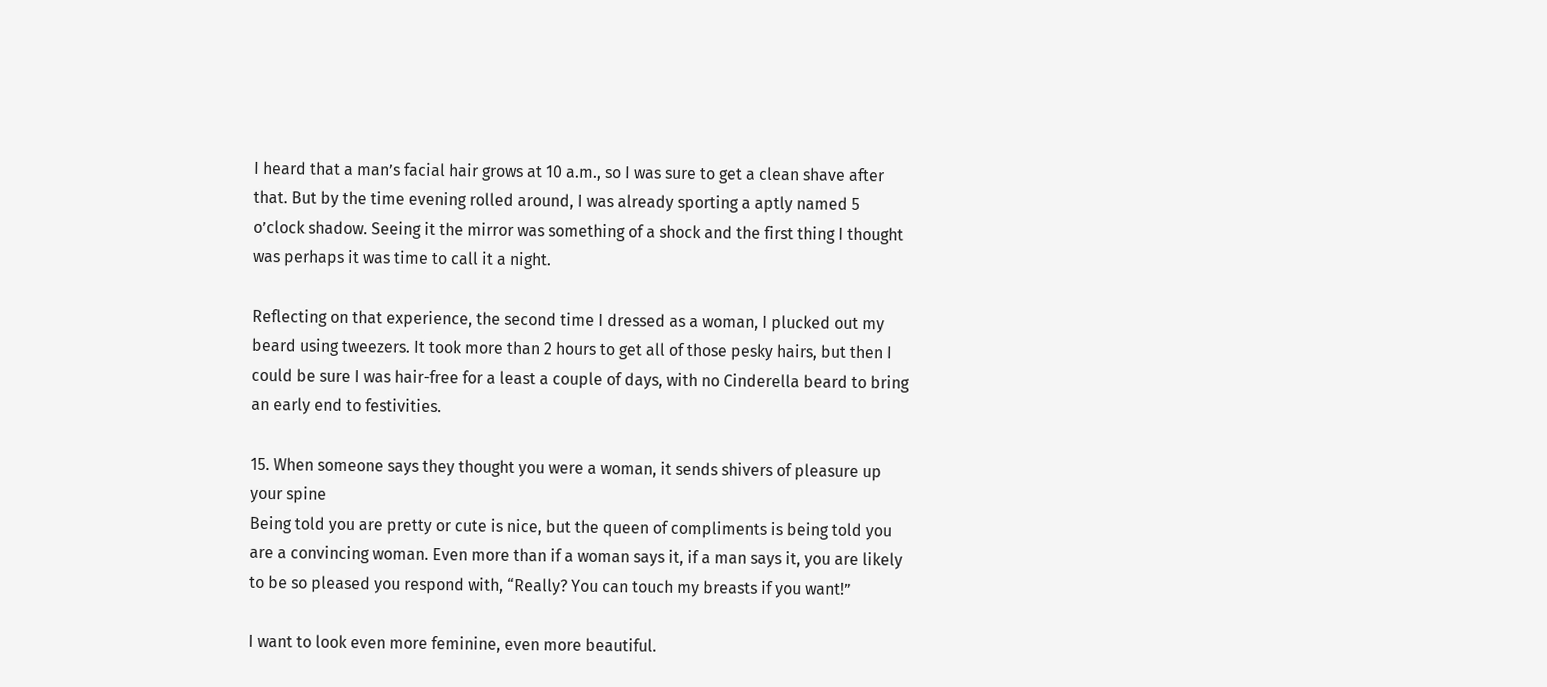I heard that a man’s facial hair grows at 10 a.m., so I was sure to get a clean shave after that. But by the time evening rolled around, I was already sporting a aptly named 5 o’clock shadow. Seeing it the mirror was something of a shock and the first thing I thought was perhaps it was time to call it a night.

Reflecting on that experience, the second time I dressed as a woman, I plucked out my beard using tweezers. It took more than 2 hours to get all of those pesky hairs, but then I could be sure I was hair-free for a least a couple of days, with no Cinderella beard to bring an early end to festivities.

15. When someone says they thought you were a woman, it sends shivers of pleasure up your spine
Being told you are pretty or cute is nice, but the queen of compliments is being told you are a convincing woman. Even more than if a woman says it, if a man says it, you are likely to be so pleased you respond with, “Really? You can touch my breasts if you want!”

I want to look even more feminine, even more beautiful.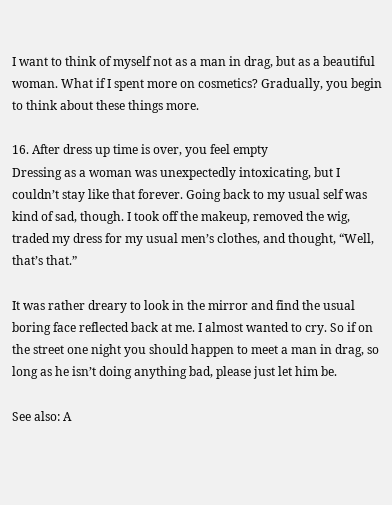I want to think of myself not as a man in drag, but as a beautiful woman. What if I spent more on cosmetics? Gradually, you begin to think about these things more.

16. After dress up time is over, you feel empty
Dressing as a woman was unexpectedly intoxicating, but I couldn’t stay like that forever. Going back to my usual self was kind of sad, though. I took off the makeup, removed the wig, traded my dress for my usual men’s clothes, and thought, “Well, that’s that.”

It was rather dreary to look in the mirror and find the usual boring face reflected back at me. I almost wanted to cry. So if on the street one night you should happen to meet a man in drag, so long as he isn’t doing anything bad, please just let him be.

See also: A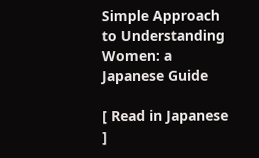Simple Approach to Understanding Women: a Japanese Guide

[ Read in Japanese ]